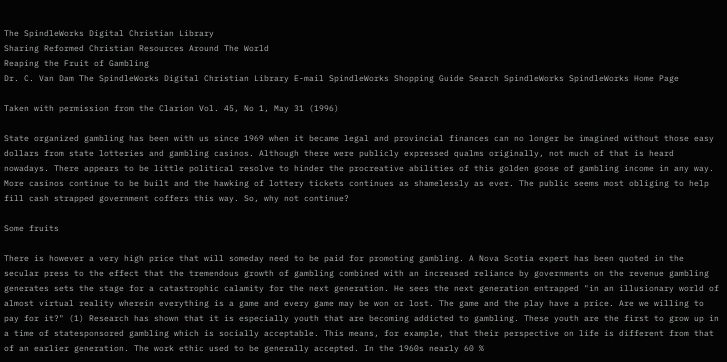The SpindleWorks Digital Christian Library
Sharing Reformed Christian Resources Around The World
Reaping the Fruit of Gambling
Dr. C. Van Dam The SpindleWorks Digital Christian Library E-mail SpindleWorks Shopping Guide Search SpindleWorks SpindleWorks Home Page

Taken with permission from the Clarion Vol. 45, No 1, May 31 (1996)

State organized gambling has been with us since 1969 when it became legal and provincial finances can no longer be imagined without those easy dollars from state lotteries and gambling casinos. Although there were publicly expressed qualms originally, not much of that is heard nowadays. There appears to be little political resolve to hinder the procreative abilities of this golden goose of gambling income in any way. More casinos continue to be built and the hawking of lottery tickets continues as shamelessly as ever. The public seems most obliging to help fill cash strapped government coffers this way. So, why not continue?

Some fruits

There is however a very high price that will someday need to be paid for promoting gambling. A Nova Scotia expert has been quoted in the secular press to the effect that the tremendous growth of gambling combined with an increased reliance by governments on the revenue gambling generates sets the stage for a catastrophic calamity for the next generation. He sees the next generation entrapped "in an illusionary world of almost virtual reality wherein everything is a game and every game may be won or lost. The game and the play have a price. Are we willing to pay for it?" (1) Research has shown that it is especially youth that are becoming addicted to gambling. These youth are the first to grow up in a time of statesponsored gambling which is socially acceptable. This means, for example, that their perspective on life is different from that of an earlier generation. The work ethic used to be generally accepted. In the 1960s nearly 60 %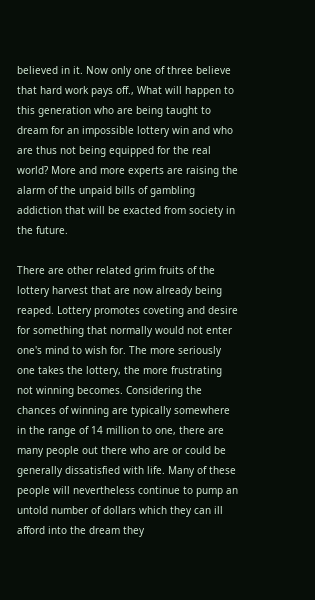believed in it. Now only one of three believe that hard work pays off., What will happen to this generation who are being taught to dream for an impossible lottery win and who are thus not being equipped for the real world? More and more experts are raising the alarm of the unpaid bills of gambling addiction that will be exacted from society in the future.

There are other related grim fruits of the lottery harvest that are now already being reaped. Lottery promotes coveting and desire for something that normally would not enter one's mind to wish for. The more seriously one takes the lottery, the more frustrating not winning becomes. Considering the chances of winning are typically somewhere in the range of 14 million to one, there are many people out there who are or could be generally dissatisfied with life. Many of these people will nevertheless continue to pump an untold number of dollars which they can ill afford into the dream they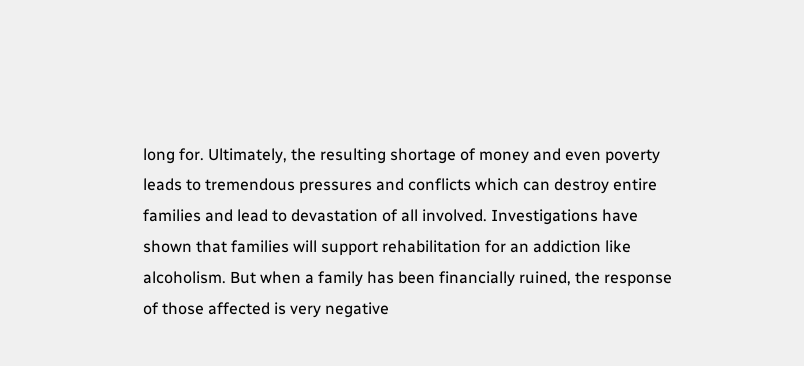long for. Ultimately, the resulting shortage of money and even poverty leads to tremendous pressures and conflicts which can destroy entire families and lead to devastation of all involved. Investigations have shown that families will support rehabilitation for an addiction like alcoholism. But when a family has been financially ruined, the response of those affected is very negative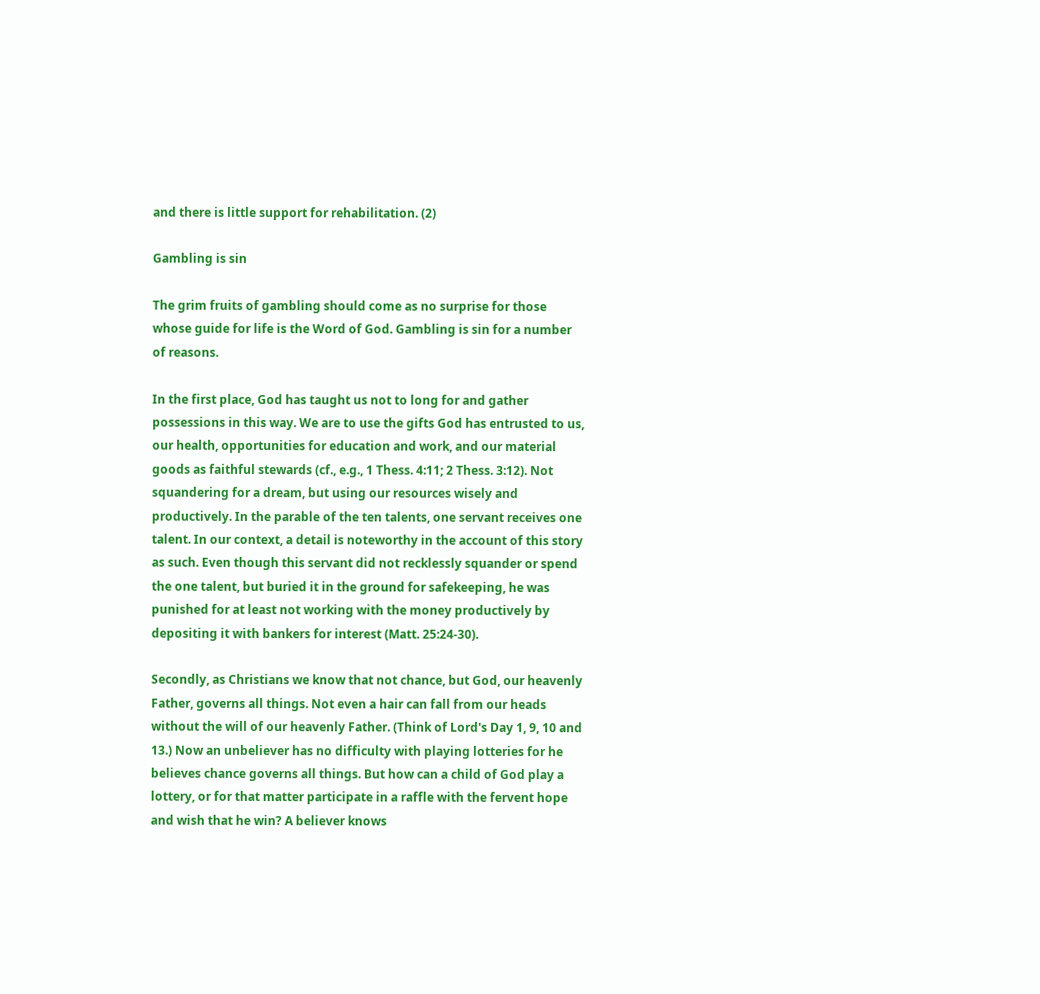and there is little support for rehabilitation. (2)

Gambling is sin

The grim fruits of gambling should come as no surprise for those whose guide for life is the Word of God. Gambling is sin for a number of reasons.

In the first place, God has taught us not to long for and gather possessions in this way. We are to use the gifts God has entrusted to us, our health, opportunities for education and work, and our material goods as faithful stewards (cf., e.g., 1 Thess. 4:11; 2 Thess. 3:12). Not squandering for a dream, but using our resources wisely and productively. In the parable of the ten talents, one servant receives one talent. In our context, a detail is noteworthy in the account of this story as such. Even though this servant did not recklessly squander or spend the one talent, but buried it in the ground for safekeeping, he was punished for at least not working with the money productively by depositing it with bankers for interest (Matt. 25:24-30).

Secondly, as Christians we know that not chance, but God, our heavenly Father, governs all things. Not even a hair can fall from our heads without the will of our heavenly Father. (Think of Lord's Day 1, 9, 10 and 13.) Now an unbeliever has no difficulty with playing lotteries for he believes chance governs all things. But how can a child of God play a lottery, or for that matter participate in a raffle with the fervent hope and wish that he win? A believer knows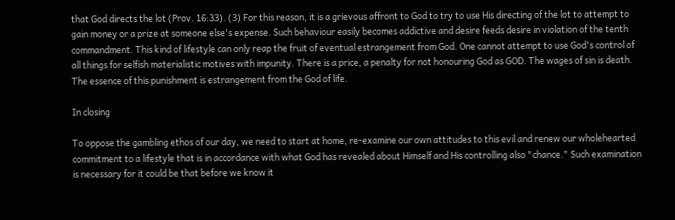that God directs the lot (Prov. 16:33). (3) For this reason, it is a grievous affront to God to try to use His directing of the lot to attempt to gain money or a prize at someone else's expense. Such behaviour easily becomes addictive and desire feeds desire in violation of the tenth commandment. This kind of lifestyle can only reap the fruit of eventual estrangement from God. One cannot attempt to use God's control of all things for selfish materialistic motives with impunity. There is a price, a penalty for not honouring God as GOD. The wages of sin is death. The essence of this punishment is estrangement from the God of life.

In closing

To oppose the gambling ethos of our day, we need to start at home, re-examine our own attitudes to this evil and renew our wholehearted commitment to a lifestyle that is in accordance with what God has revealed about Himself and His controlling also "chance." Such examination is necessary for it could be that before we know it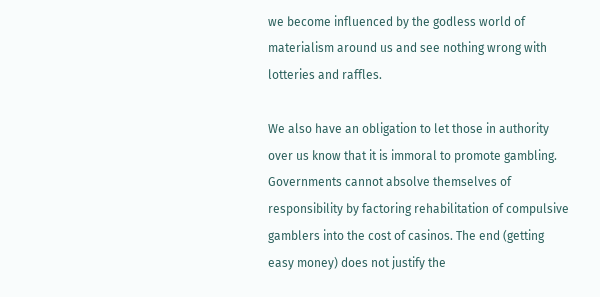we become influenced by the godless world of materialism around us and see nothing wrong with lotteries and raffles.

We also have an obligation to let those in authority over us know that it is immoral to promote gambling. Governments cannot absolve themselves of responsibility by factoring rehabilitation of compulsive gamblers into the cost of casinos. The end (getting easy money) does not justify the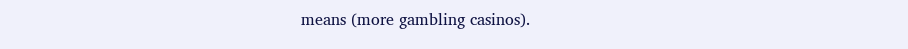means (more gambling casinos).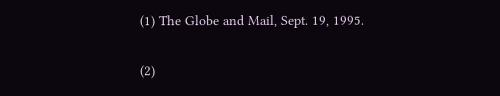(1) The Globe and Mail, Sept. 19, 1995.

(2)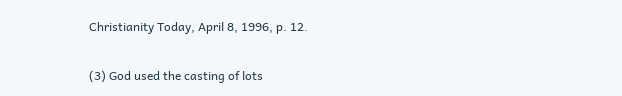Christianity Today, April 8, 1996, p. 12.

(3) God used the casting of lots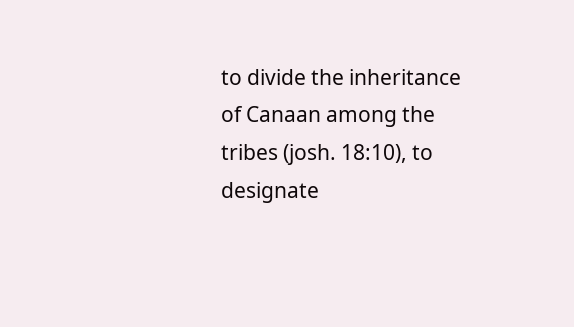to divide the inheritance of Canaan among the tribes (josh. 18:10), to designate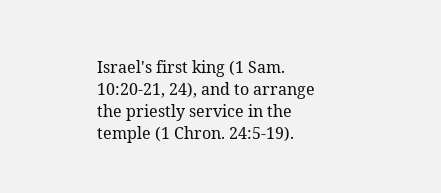Israel's first king (1 Sam. 10:20-21, 24), and to arrange the priestly service in the temple (1 Chron. 24:5-19).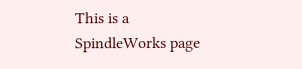This is a SpindleWorks page